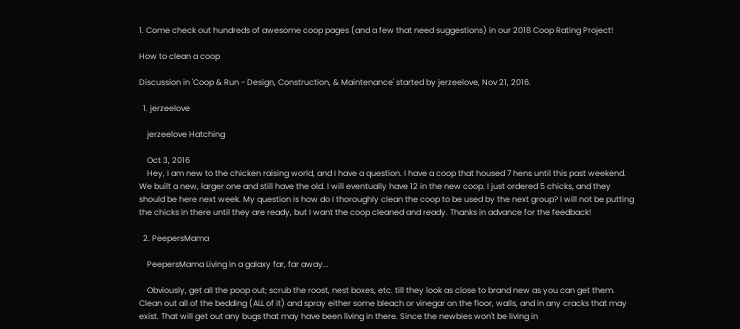1. Come check out hundreds of awesome coop pages (and a few that need suggestions) in our 2018 Coop Rating Project!

How to clean a coop

Discussion in 'Coop & Run - Design, Construction, & Maintenance' started by jerzeelove, Nov 21, 2016.

  1. jerzeelove

    jerzeelove Hatching

    Oct 3, 2016
    Hey, I am new to the chicken raising world, and I have a question. I have a coop that housed 7 hens until this past weekend. We built a new, larger one and still have the old. I will eventually have 12 in the new coop. I just ordered 5 chicks, and they should be here next week. My question is how do I thoroughly clean the coop to be used by the next group? I will not be putting the chicks in there until they are ready, but I want the coop cleaned and ready. Thanks in advance for the feedback!

  2. PeepersMama

    PeepersMama Living in a galaxy far, far away...

    Obviously, get all the poop out; scrub the roost, nest boxes, etc. till they look as close to brand new as you can get them. Clean out all of the bedding (ALL of it) and spray either some bleach or vinegar on the floor, walls, and in any cracks that may exist. That will get out any bugs that may have been living in there. Since the newbies won't be living in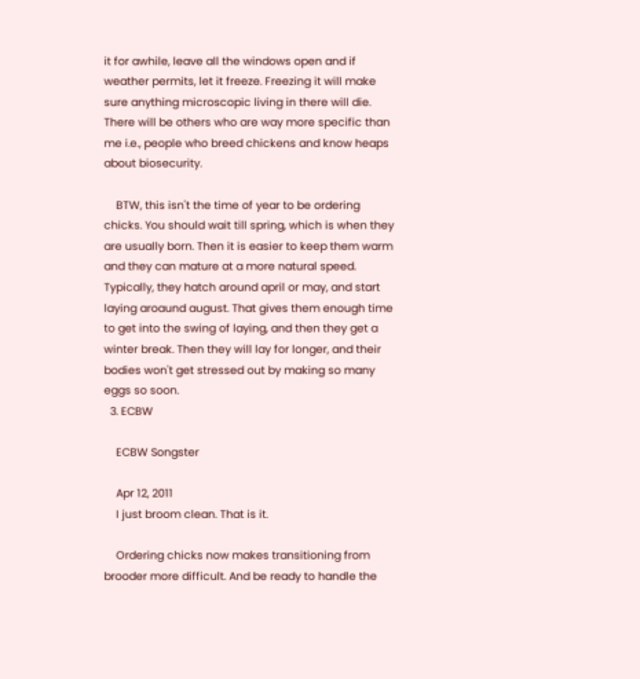it for awhile, leave all the windows open and if weather permits, let it freeze. Freezing it will make sure anything microscopic living in there will die. There will be others who are way more specific than me i.e., people who breed chickens and know heaps about biosecurity.

    BTW, this isn't the time of year to be ordering chicks. You should wait till spring, which is when they are usually born. Then it is easier to keep them warm and they can mature at a more natural speed. Typically, they hatch around april or may, and start laying aroaund august. That gives them enough time to get into the swing of laying, and then they get a winter break. Then they will lay for longer, and their bodies won't get stressed out by making so many eggs so soon.
  3. ECBW

    ECBW Songster

    Apr 12, 2011
    I just broom clean. That is it.

    Ordering chicks now makes transitioning from brooder more difficult. And be ready to handle the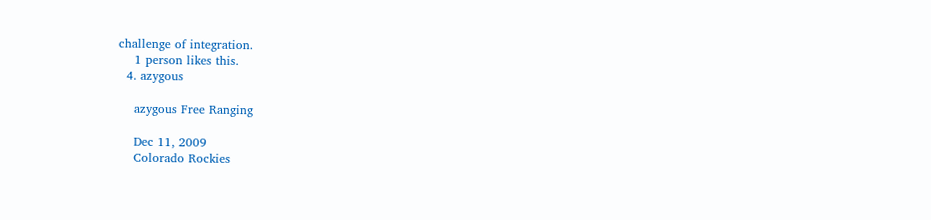challenge of integration.
    1 person likes this.
  4. azygous

    azygous Free Ranging

    Dec 11, 2009
    Colorado Rockies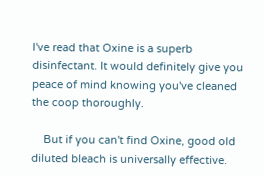I've read that Oxine is a superb disinfectant. It would definitely give you peace of mind knowing you've cleaned the coop thoroughly.

    But if you can't find Oxine, good old diluted bleach is universally effective.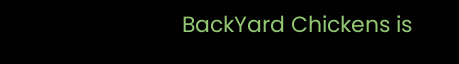BackYard Chickens is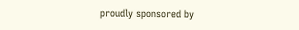proudly sponsored by